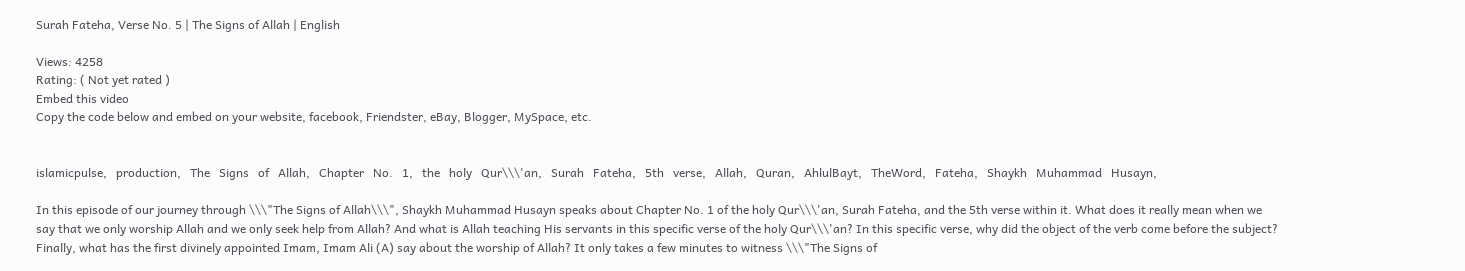Surah Fateha, Verse No. 5 | The Signs of Allah | English

Views: 4258
Rating: ( Not yet rated )
Embed this video
Copy the code below and embed on your website, facebook, Friendster, eBay, Blogger, MySpace, etc.


islamicpulse,   production,   The   Signs   of   Allah,   Chapter   No.   1,   the   holy   Qur\\\'an,   Surah   Fateha,   5th   verse,   Allah,   Quran,   AhlulBayt,   TheWord,   Fateha,   Shaykh   Muhammad   Husayn,

In this episode of our journey through \\\"The Signs of Allah\\\", Shaykh Muhammad Husayn speaks about Chapter No. 1 of the holy Qur\\\'an, Surah Fateha, and the 5th verse within it. What does it really mean when we say that we only worship Allah and we only seek help from Allah? And what is Allah teaching His servants in this specific verse of the holy Qur\\\'an? In this specific verse, why did the object of the verb come before the subject? Finally, what has the first divinely appointed Imam, Imam Ali (A) say about the worship of Allah? It only takes a few minutes to witness \\\"The Signs of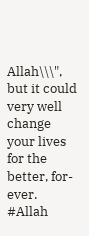Allah\\\", but it could very well change your lives for the better, for-ever. #Allah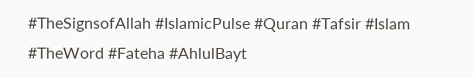#TheSignsofAllah #IslamicPulse #Quran #Tafsir #Islam #TheWord #Fateha #AhlulBayt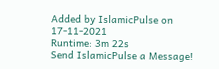Added by IslamicPulse on 17-11-2021
Runtime: 3m 22s
Send IslamicPulse a Message!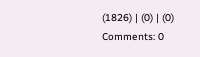(1826) | (0) | (0) Comments: 0